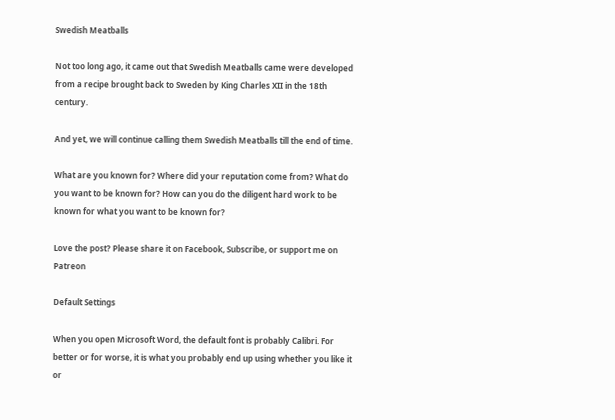Swedish Meatballs

Not too long ago, it came out that Swedish Meatballs came were developed from a recipe brought back to Sweden by King Charles XII in the 18th century.

And yet, we will continue calling them Swedish Meatballs till the end of time.

What are you known for? Where did your reputation come from? What do you want to be known for? How can you do the diligent hard work to be known for what you want to be known for?

Love the post? Please share it on Facebook, Subscribe, or support me on Patreon

Default Settings

When you open Microsoft Word, the default font is probably Calibri. For better or for worse, it is what you probably end up using whether you like it or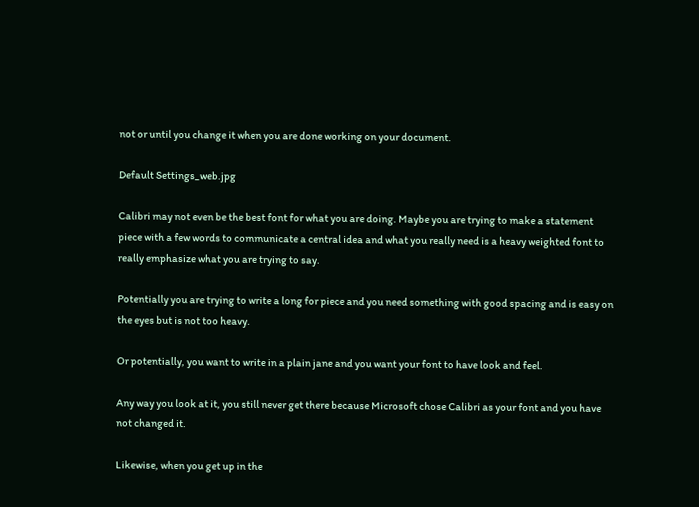not or until you change it when you are done working on your document.

Default Settings_web.jpg

Calibri may not even be the best font for what you are doing. Maybe you are trying to make a statement piece with a few words to communicate a central idea and what you really need is a heavy weighted font to really emphasize what you are trying to say.

Potentially you are trying to write a long for piece and you need something with good spacing and is easy on the eyes but is not too heavy.

Or potentially, you want to write in a plain jane and you want your font to have look and feel.

Any way you look at it, you still never get there because Microsoft chose Calibri as your font and you have not changed it.

Likewise, when you get up in the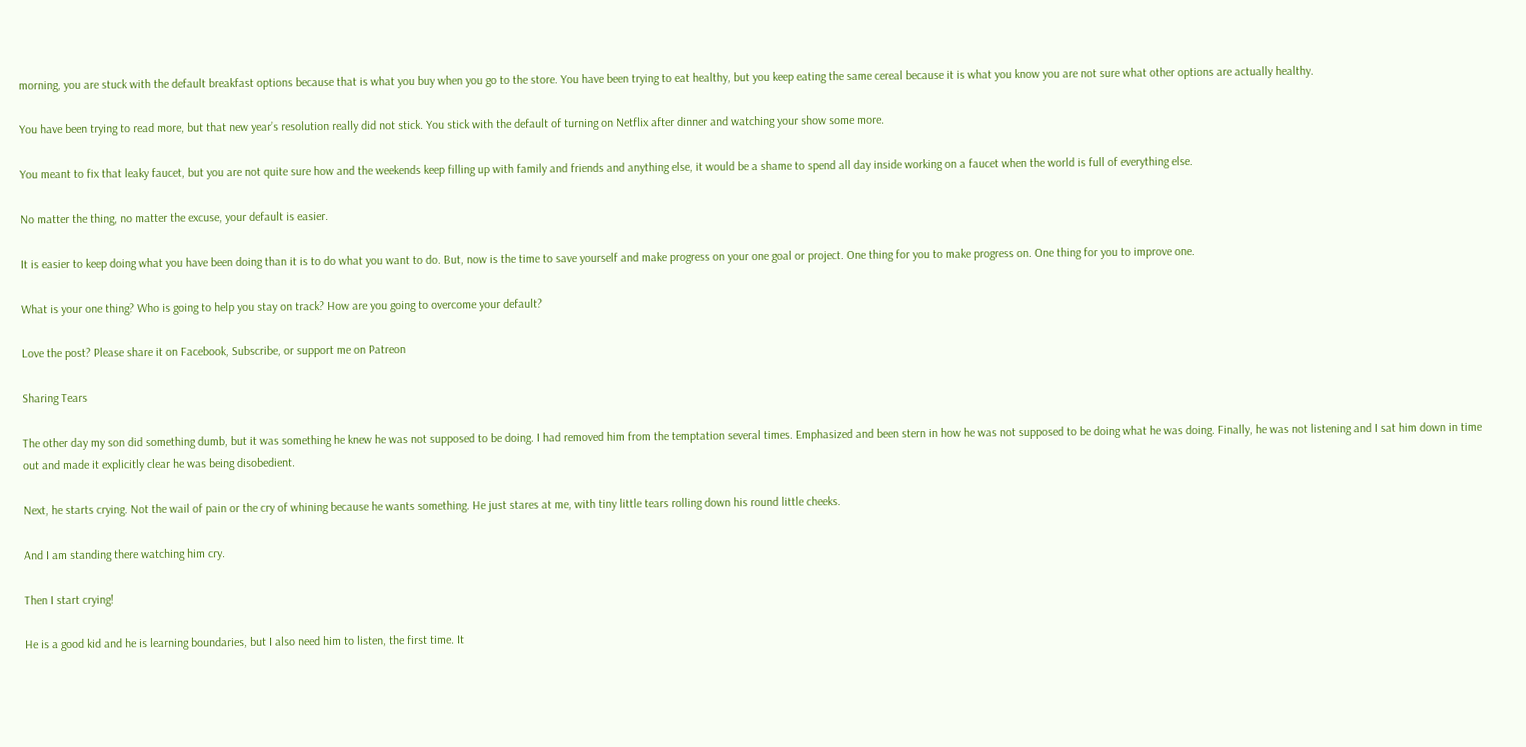morning, you are stuck with the default breakfast options because that is what you buy when you go to the store. You have been trying to eat healthy, but you keep eating the same cereal because it is what you know you are not sure what other options are actually healthy.

You have been trying to read more, but that new year’s resolution really did not stick. You stick with the default of turning on Netflix after dinner and watching your show some more.

You meant to fix that leaky faucet, but you are not quite sure how and the weekends keep filling up with family and friends and anything else, it would be a shame to spend all day inside working on a faucet when the world is full of everything else.

No matter the thing, no matter the excuse, your default is easier.

It is easier to keep doing what you have been doing than it is to do what you want to do. But, now is the time to save yourself and make progress on your one goal or project. One thing for you to make progress on. One thing for you to improve one.

What is your one thing? Who is going to help you stay on track? How are you going to overcome your default?

Love the post? Please share it on Facebook, Subscribe, or support me on Patreon

Sharing Tears

The other day my son did something dumb, but it was something he knew he was not supposed to be doing. I had removed him from the temptation several times. Emphasized and been stern in how he was not supposed to be doing what he was doing. Finally, he was not listening and I sat him down in time out and made it explicitly clear he was being disobedient.

Next, he starts crying. Not the wail of pain or the cry of whining because he wants something. He just stares at me, with tiny little tears rolling down his round little cheeks.

And I am standing there watching him cry.

Then I start crying!

He is a good kid and he is learning boundaries, but I also need him to listen, the first time. It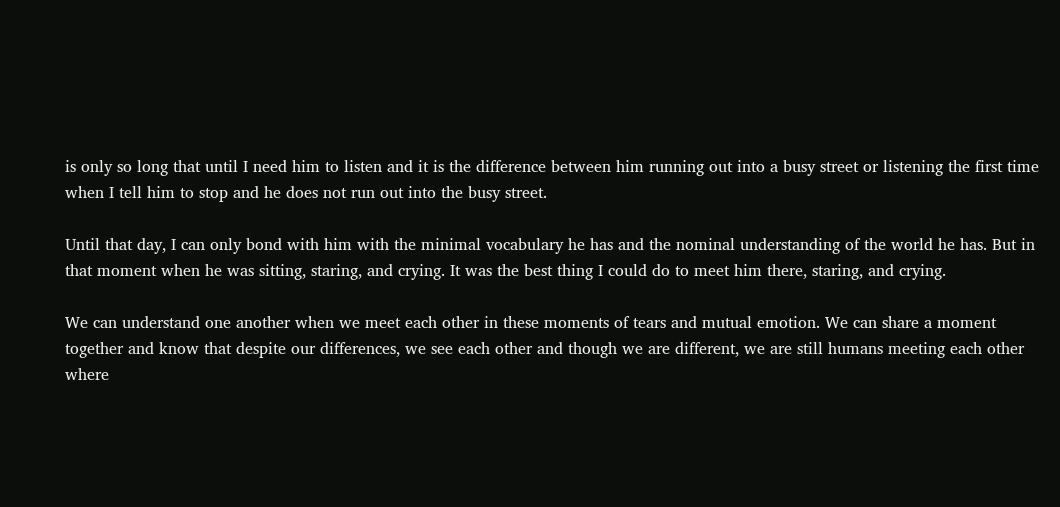is only so long that until I need him to listen and it is the difference between him running out into a busy street or listening the first time when I tell him to stop and he does not run out into the busy street.

Until that day, I can only bond with him with the minimal vocabulary he has and the nominal understanding of the world he has. But in that moment when he was sitting, staring, and crying. It was the best thing I could do to meet him there, staring, and crying.

We can understand one another when we meet each other in these moments of tears and mutual emotion. We can share a moment together and know that despite our differences, we see each other and though we are different, we are still humans meeting each other where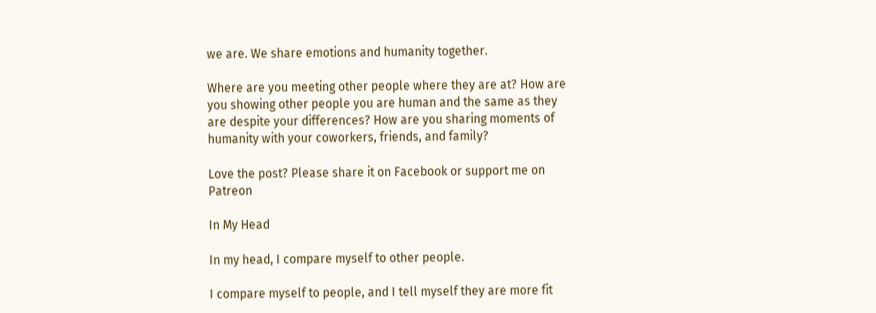we are. We share emotions and humanity together.

Where are you meeting other people where they are at? How are you showing other people you are human and the same as they are despite your differences? How are you sharing moments of humanity with your coworkers, friends, and family?

Love the post? Please share it on Facebook or support me on Patreon

In My Head

In my head, I compare myself to other people.

I compare myself to people, and I tell myself they are more fit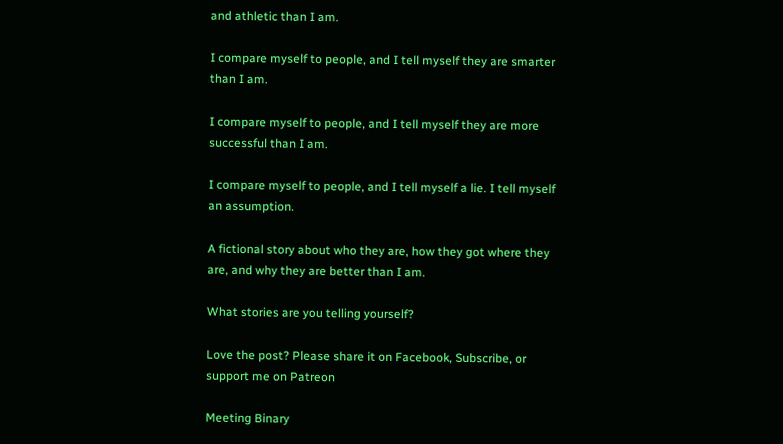and athletic than I am.

I compare myself to people, and I tell myself they are smarter than I am.

I compare myself to people, and I tell myself they are more successful than I am.

I compare myself to people, and I tell myself a lie. I tell myself an assumption.

A fictional story about who they are, how they got where they are, and why they are better than I am.

What stories are you telling yourself?

Love the post? Please share it on Facebook, Subscribe, or support me on Patreon

Meeting Binary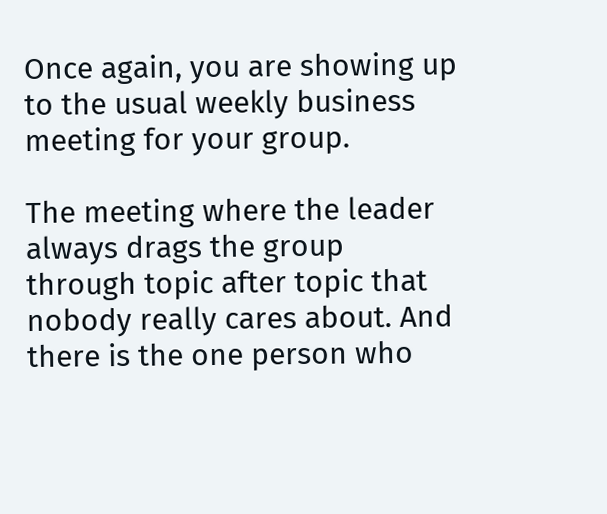Once again, you are showing up to the usual weekly business meeting for your group.

The meeting where the leader always drags the group through topic after topic that nobody really cares about. And there is the one person who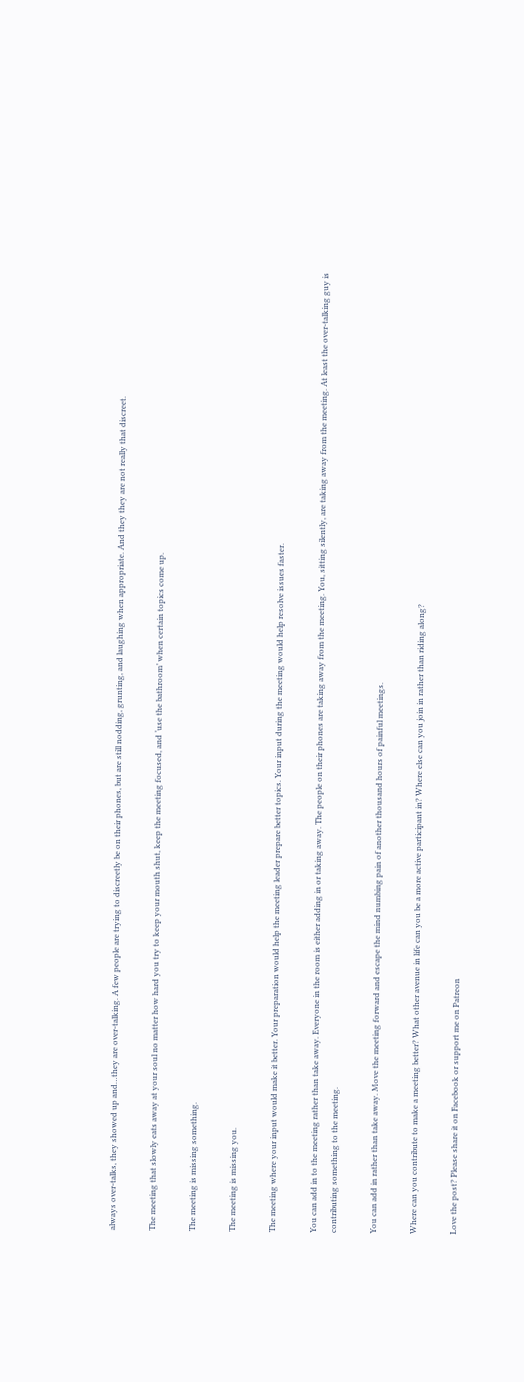always over-talks, they showed up and…they are over-talking. A few people are trying to discreetly be on their phones, but are still nodding, grunting, and laughing when appropriate. And they they are not really that discreet.

The meeting that slowly eats away at your soul no matter how hard you try to keep your mouth shut, keep the meeting focused, and ‘use the bathroom’ when certain topics come up.

The meeting is missing something.

The meeting is missing you.

The meeting where your input would make it better. Your preparation would help the meeting leader prepare better topics. Your input during the meeting would help resolve issues faster.

You can add in to the meeting rather than take away. Everyone in the room is either adding in or taking away. The people on their phones are taking away from the meeting. You, sitting silently, are taking away from the meeting. At least the over-talking guy is contributing something to the meeting.

You can add in rather than take away. Move the meeting forward and escape the mind numbing pain of another thousand hours of painful meetings.

Where can you contribute to make a meeting better? What other avenue in life can you be a more active participant in? Where else can you join in rather than riding along?

Love the post? Please share it on Facebook or support me on Patreon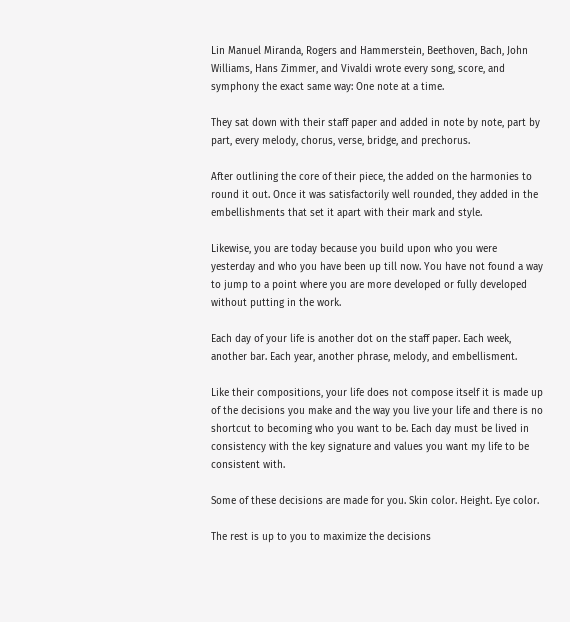Lin Manuel Miranda, Rogers and Hammerstein, Beethoven, Bach, John Williams, Hans Zimmer, and Vivaldi wrote every song, score, and symphony the exact same way: One note at a time.

They sat down with their staff paper and added in note by note, part by part, every melody, chorus, verse, bridge, and prechorus.

After outlining the core of their piece, the added on the harmonies to round it out. Once it was satisfactorily well rounded, they added in the embellishments that set it apart with their mark and style.

Likewise, you are today because you build upon who you were yesterday and who you have been up till now. You have not found a way to jump to a point where you are more developed or fully developed without putting in the work.

Each day of your life is another dot on the staff paper. Each week, another bar. Each year, another phrase, melody, and embellisment.

Like their compositions, your life does not compose itself it is made up of the decisions you make and the way you live your life and there is no shortcut to becoming who you want to be. Each day must be lived in consistency with the key signature and values you want my life to be consistent with.

Some of these decisions are made for you. Skin color. Height. Eye color.

The rest is up to you to maximize the decisions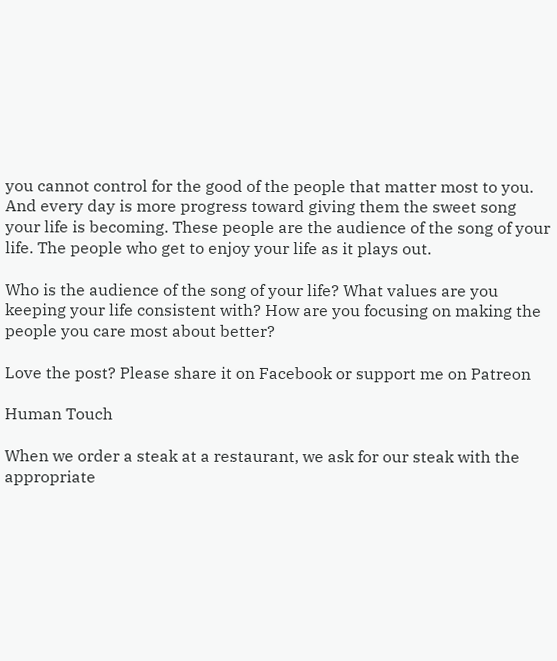you cannot control for the good of the people that matter most to you. And every day is more progress toward giving them the sweet song your life is becoming. These people are the audience of the song of your life. The people who get to enjoy your life as it plays out.

Who is the audience of the song of your life? What values are you keeping your life consistent with? How are you focusing on making the people you care most about better?

Love the post? Please share it on Facebook or support me on Patreon

Human Touch

When we order a steak at a restaurant, we ask for our steak with the appropriate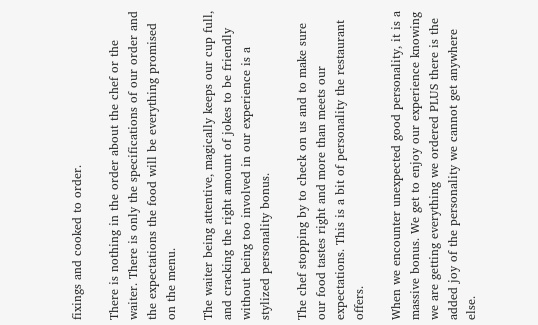fixings and cooked to order.

There is nothing in the order about the chef or the waiter. There is only the specifications of our order and the expectations the food will be everything promised on the menu.

The waiter being attentive, magically keeps our cup full, and cracking the right amount of jokes to be friendly without being too involved in our experience is a stylized personality bonus.

The chef stopping by to check on us and to make sure our food tastes right and more than meets our expectations. This is a bit of personality the restaurant offers.

When we encounter unexpected good personality, it is a massive bonus. We get to enjoy our experience knowing we are getting everything we ordered PLUS there is the added joy of the personality we cannot get anywhere else.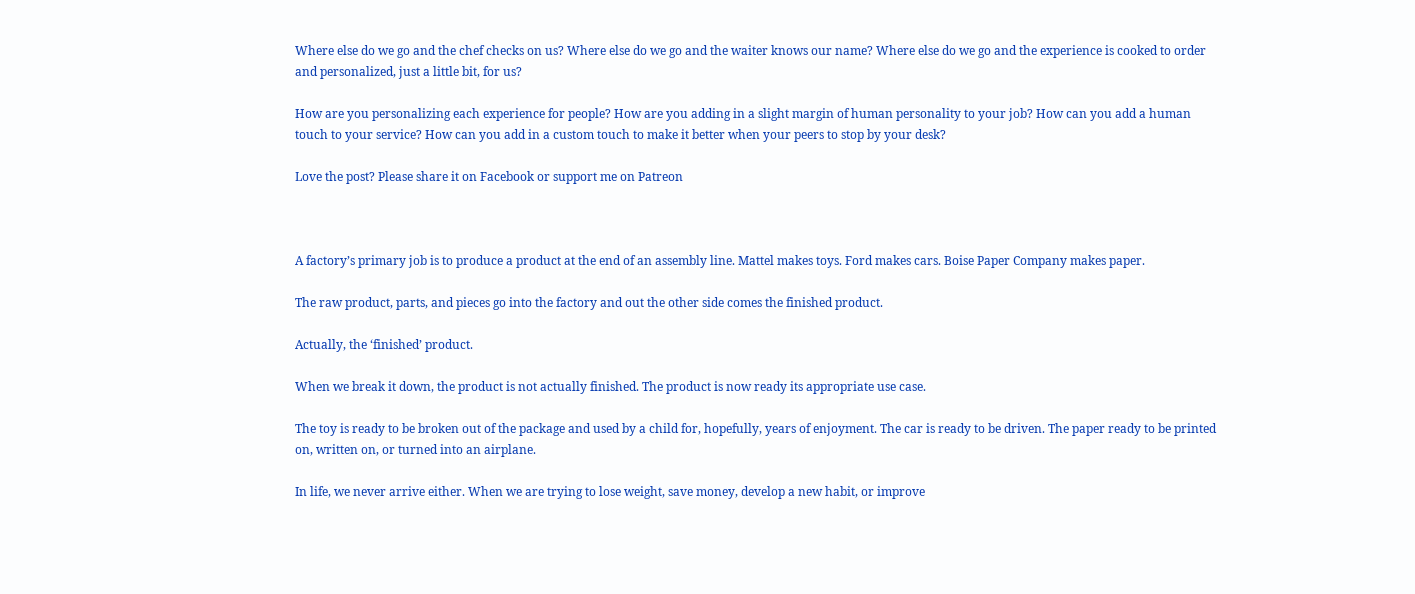Where else do we go and the chef checks on us? Where else do we go and the waiter knows our name? Where else do we go and the experience is cooked to order and personalized, just a little bit, for us?

How are you personalizing each experience for people? How are you adding in a slight margin of human personality to your job? How can you add a human touch to your service? How can you add in a custom touch to make it better when your peers to stop by your desk?

Love the post? Please share it on Facebook or support me on Patreon



A factory’s primary job is to produce a product at the end of an assembly line. Mattel makes toys. Ford makes cars. Boise Paper Company makes paper.

The raw product, parts, and pieces go into the factory and out the other side comes the finished product.

Actually, the ‘finished’ product.

When we break it down, the product is not actually finished. The product is now ready its appropriate use case.

The toy is ready to be broken out of the package and used by a child for, hopefully, years of enjoyment. The car is ready to be driven. The paper ready to be printed on, written on, or turned into an airplane.

In life, we never arrive either. When we are trying to lose weight, save money, develop a new habit, or improve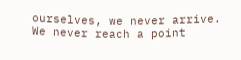ourselves, we never arrive. We never reach a point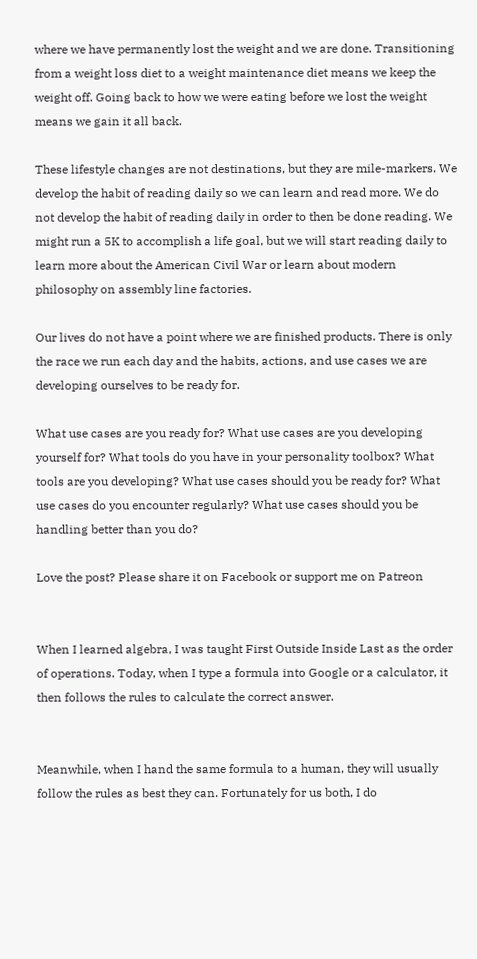where we have permanently lost the weight and we are done. Transitioning from a weight loss diet to a weight maintenance diet means we keep the weight off. Going back to how we were eating before we lost the weight means we gain it all back.

These lifestyle changes are not destinations, but they are mile-markers. We develop the habit of reading daily so we can learn and read more. We do not develop the habit of reading daily in order to then be done reading. We might run a 5K to accomplish a life goal, but we will start reading daily to learn more about the American Civil War or learn about modern philosophy on assembly line factories.

Our lives do not have a point where we are finished products. There is only the race we run each day and the habits, actions, and use cases we are developing ourselves to be ready for.

What use cases are you ready for? What use cases are you developing yourself for? What tools do you have in your personality toolbox? What tools are you developing? What use cases should you be ready for? What use cases do you encounter regularly? What use cases should you be handling better than you do?

Love the post? Please share it on Facebook or support me on Patreon


When I learned algebra, I was taught First Outside Inside Last as the order of operations. Today, when I type a formula into Google or a calculator, it then follows the rules to calculate the correct answer.


Meanwhile, when I hand the same formula to a human, they will usually follow the rules as best they can. Fortunately for us both, I do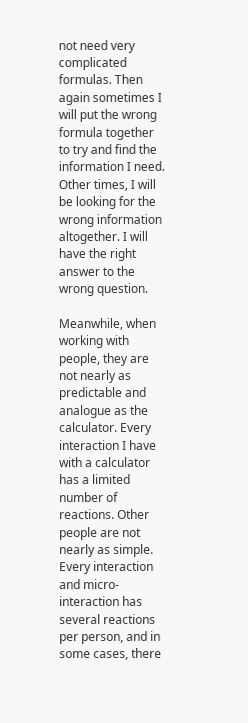not need very complicated formulas. Then again sometimes I will put the wrong formula together to try and find the information I need. Other times, I will be looking for the wrong information altogether. I will have the right answer to the wrong question.

Meanwhile, when working with people, they are not nearly as predictable and analogue as the calculator. Every interaction I have with a calculator has a limited number of reactions. Other people are not nearly as simple. Every interaction and micro-interaction has several reactions per person, and in some cases, there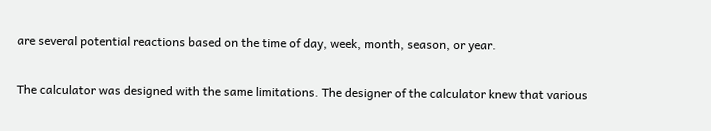are several potential reactions based on the time of day, week, month, season, or year.

The calculator was designed with the same limitations. The designer of the calculator knew that various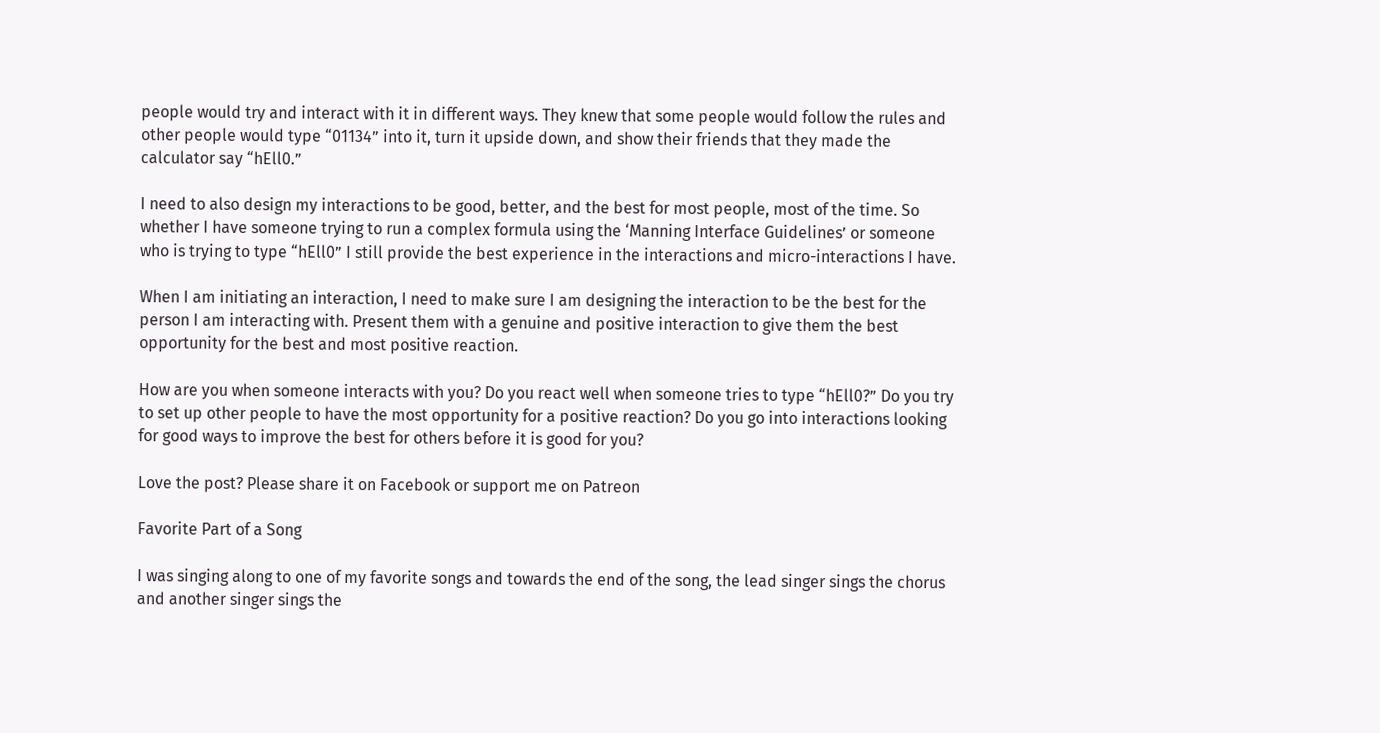people would try and interact with it in different ways. They knew that some people would follow the rules and other people would type “01134” into it, turn it upside down, and show their friends that they made the calculator say “hEll0.”

I need to also design my interactions to be good, better, and the best for most people, most of the time. So whether I have someone trying to run a complex formula using the ‘Manning Interface Guidelines’ or someone who is trying to type “hEll0” I still provide the best experience in the interactions and micro-interactions I have.

When I am initiating an interaction, I need to make sure I am designing the interaction to be the best for the person I am interacting with. Present them with a genuine and positive interaction to give them the best opportunity for the best and most positive reaction.

How are you when someone interacts with you? Do you react well when someone tries to type “hEll0?” Do you try to set up other people to have the most opportunity for a positive reaction? Do you go into interactions looking for good ways to improve the best for others before it is good for you?

Love the post? Please share it on Facebook or support me on Patreon

Favorite Part of a Song

I was singing along to one of my favorite songs and towards the end of the song, the lead singer sings the chorus and another singer sings the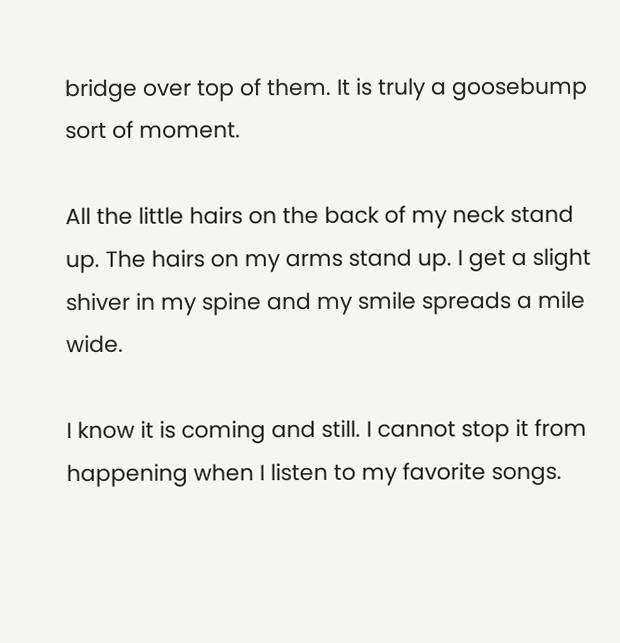bridge over top of them. It is truly a goosebump sort of moment.

All the little hairs on the back of my neck stand up. The hairs on my arms stand up. I get a slight shiver in my spine and my smile spreads a mile wide.

I know it is coming and still. I cannot stop it from happening when I listen to my favorite songs.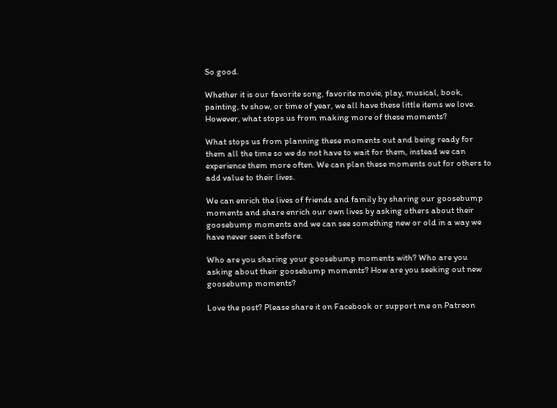So good.

Whether it is our favorite song, favorite movie, play, musical, book, painting, tv show, or time of year, we all have these little items we love. However, what stops us from making more of these moments?

What stops us from planning these moments out and being ready for them all the time so we do not have to wait for them, instead we can experience them more often. We can plan these moments out for others to add value to their lives.

We can enrich the lives of friends and family by sharing our goosebump moments and share enrich our own lives by asking others about their goosebump moments and we can see something new or old in a way we have never seen it before.

Who are you sharing your goosebump moments with? Who are you asking about their goosebump moments? How are you seeking out new goosebump moments?

Love the post? Please share it on Facebook or support me on Patreon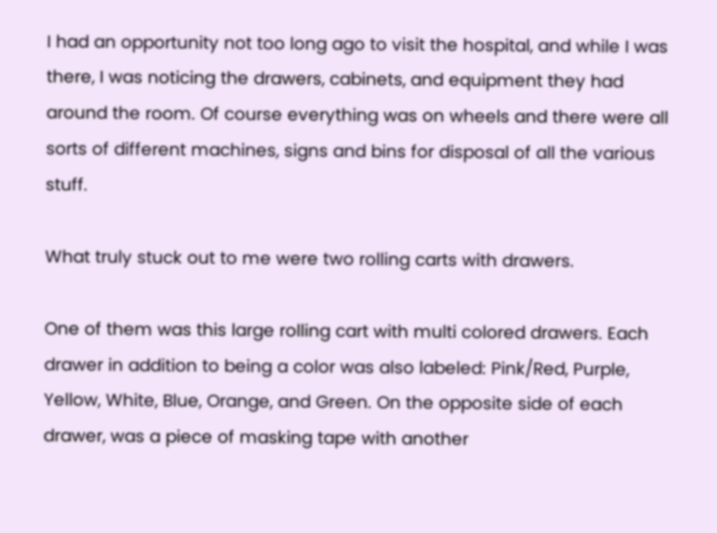I had an opportunity not too long ago to visit the hospital, and while I was there, I was noticing the drawers, cabinets, and equipment they had around the room. Of course everything was on wheels and there were all sorts of different machines, signs and bins for disposal of all the various stuff.

What truly stuck out to me were two rolling carts with drawers.

One of them was this large rolling cart with multi colored drawers. Each drawer in addition to being a color was also labeled: Pink/Red, Purple, Yellow, White, Blue, Orange, and Green. On the opposite side of each drawer, was a piece of masking tape with another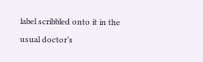label scribbled onto it in the usual doctor’s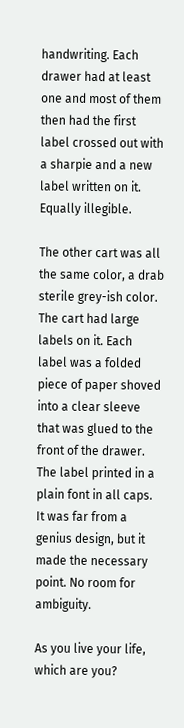handwriting. Each drawer had at least one and most of them then had the first label crossed out with a sharpie and a new label written on it. Equally illegible.

The other cart was all the same color, a drab sterile grey-ish color. The cart had large labels on it. Each label was a folded piece of paper shoved into a clear sleeve that was glued to the front of the drawer. The label printed in a plain font in all caps. It was far from a genius design, but it made the necessary point. No room for ambiguity.

As you live your life, which are you?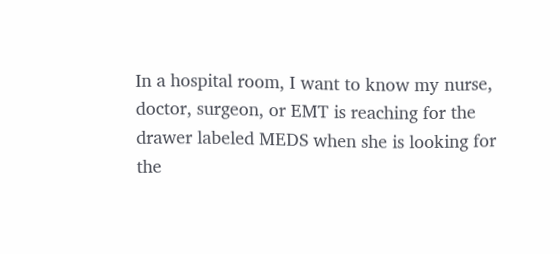In a hospital room, I want to know my nurse, doctor, surgeon, or EMT is reaching for the drawer labeled MEDS when she is looking for the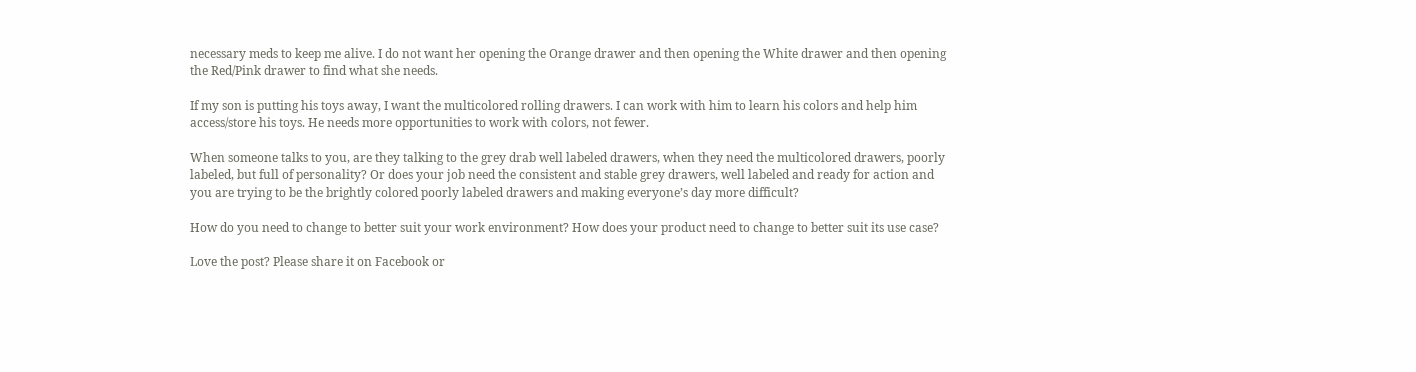necessary meds to keep me alive. I do not want her opening the Orange drawer and then opening the White drawer and then opening the Red/Pink drawer to find what she needs.

If my son is putting his toys away, I want the multicolored rolling drawers. I can work with him to learn his colors and help him access/store his toys. He needs more opportunities to work with colors, not fewer.

When someone talks to you, are they talking to the grey drab well labeled drawers, when they need the multicolored drawers, poorly labeled, but full of personality? Or does your job need the consistent and stable grey drawers, well labeled and ready for action and you are trying to be the brightly colored poorly labeled drawers and making everyone’s day more difficult?

How do you need to change to better suit your work environment? How does your product need to change to better suit its use case?

Love the post? Please share it on Facebook or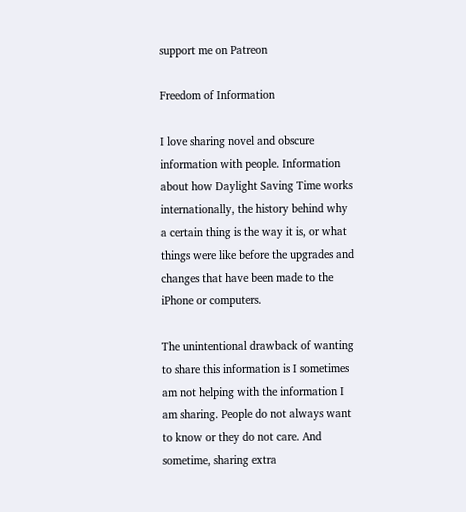support me on Patreon

Freedom of Information

I love sharing novel and obscure information with people. Information about how Daylight Saving Time works internationally, the history behind why a certain thing is the way it is, or what things were like before the upgrades and changes that have been made to the iPhone or computers.

The unintentional drawback of wanting to share this information is I sometimes am not helping with the information I am sharing. People do not always want to know or they do not care. And sometime, sharing extra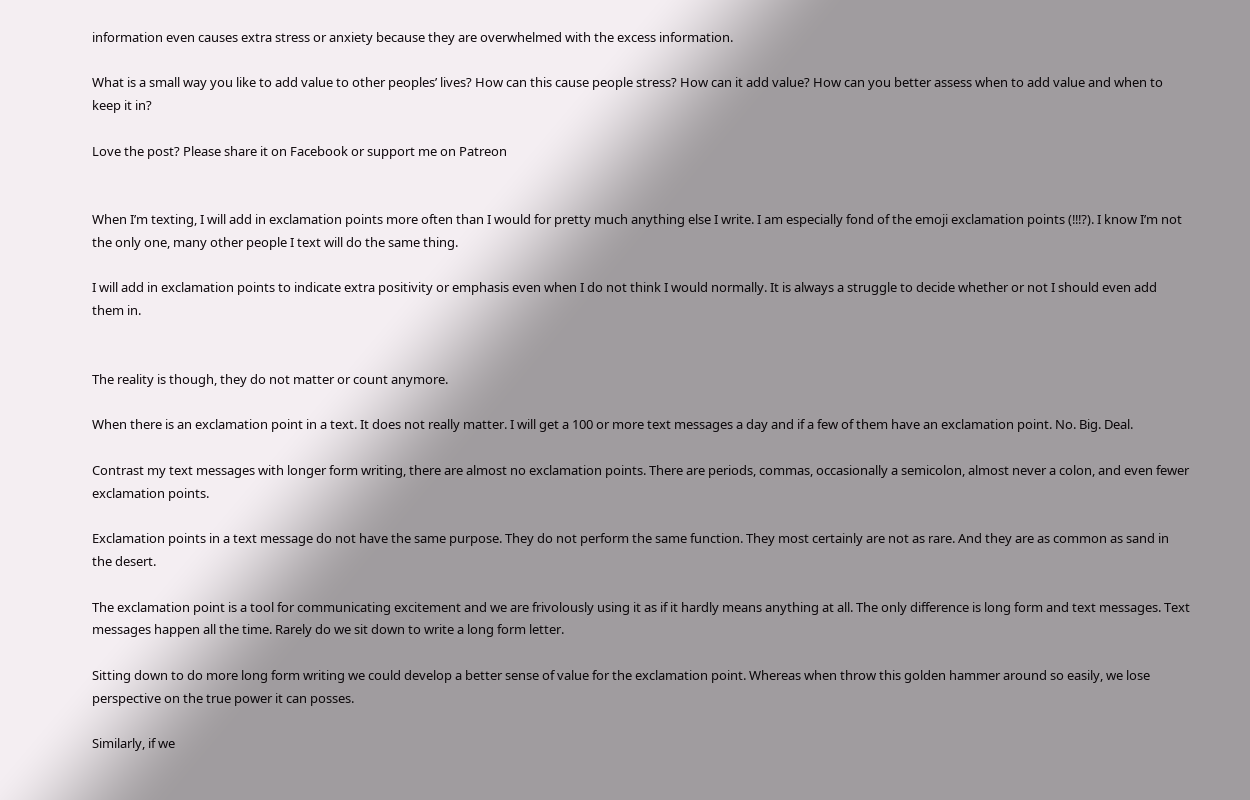information even causes extra stress or anxiety because they are overwhelmed with the excess information.

What is a small way you like to add value to other peoples’ lives? How can this cause people stress? How can it add value? How can you better assess when to add value and when to keep it in?

Love the post? Please share it on Facebook or support me on Patreon


When I’m texting, I will add in exclamation points more often than I would for pretty much anything else I write. I am especially fond of the emoji exclamation points (‼⁉). I know I’m not the only one, many other people I text will do the same thing.

I will add in exclamation points to indicate extra positivity or emphasis even when I do not think I would normally. It is always a struggle to decide whether or not I should even add them in.


The reality is though, they do not matter or count anymore.

When there is an exclamation point in a text. It does not really matter. I will get a 100 or more text messages a day and if a few of them have an exclamation point. No. Big. Deal.

Contrast my text messages with longer form writing, there are almost no exclamation points. There are periods, commas, occasionally a semicolon, almost never a colon, and even fewer exclamation points.

Exclamation points in a text message do not have the same purpose. They do not perform the same function. They most certainly are not as rare. And they are as common as sand in the desert.

The exclamation point is a tool for communicating excitement and we are frivolously using it as if it hardly means anything at all. The only difference is long form and text messages. Text messages happen all the time. Rarely do we sit down to write a long form letter.

Sitting down to do more long form writing we could develop a better sense of value for the exclamation point. Whereas when throw this golden hammer around so easily, we lose perspective on the true power it can posses.

Similarly, if we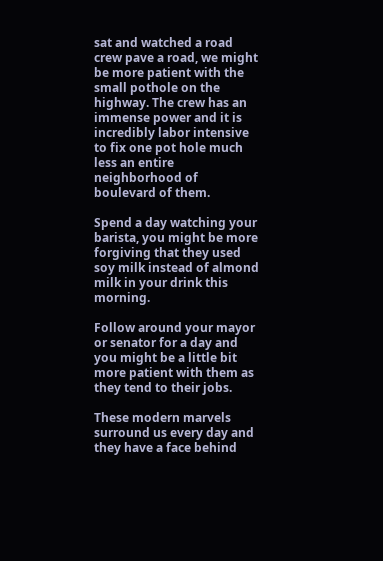sat and watched a road crew pave a road, we might be more patient with the small pothole on the highway. The crew has an immense power and it is incredibly labor intensive to fix one pot hole much less an entire neighborhood of boulevard of them.

Spend a day watching your barista, you might be more forgiving that they used soy milk instead of almond milk in your drink this morning.

Follow around your mayor or senator for a day and you might be a little bit more patient with them as they tend to their jobs.

These modern marvels surround us every day and they have a face behind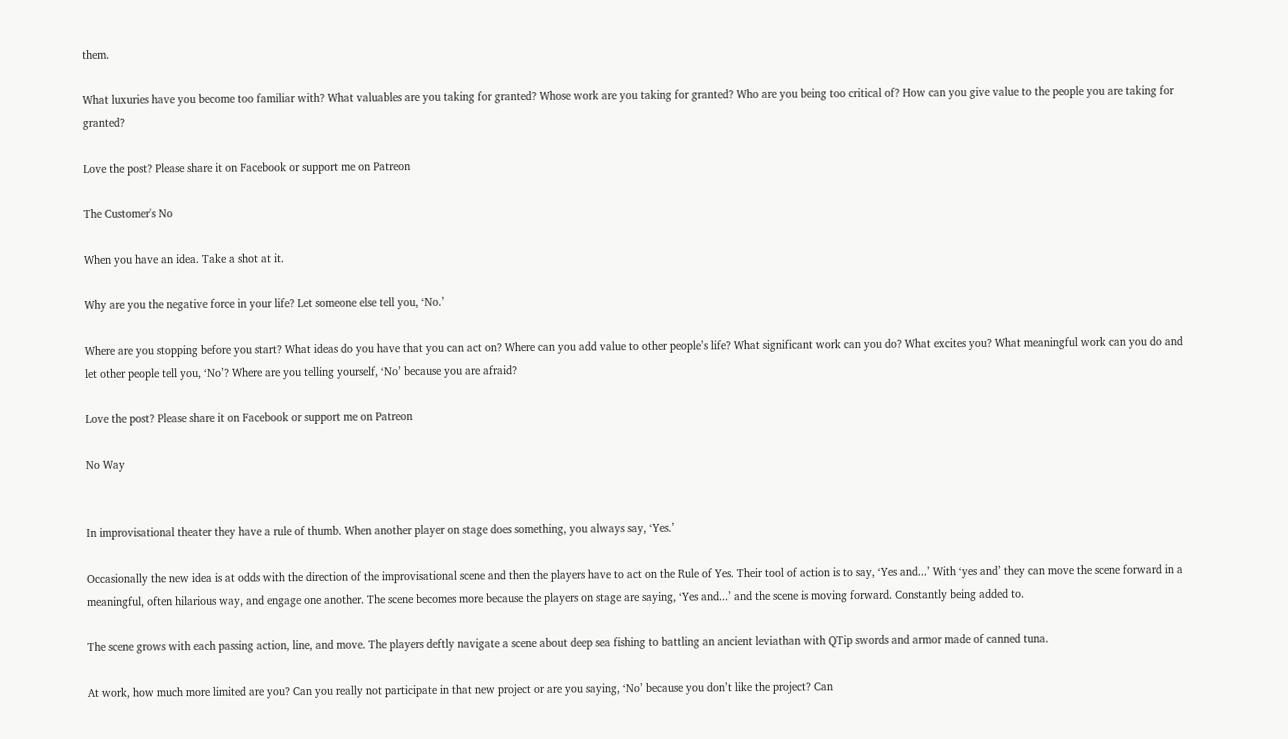them.

What luxuries have you become too familiar with? What valuables are you taking for granted? Whose work are you taking for granted? Who are you being too critical of? How can you give value to the people you are taking for granted?

Love the post? Please share it on Facebook or support me on Patreon

The Customer's No

When you have an idea. Take a shot at it.

Why are you the negative force in your life? Let someone else tell you, ‘No.’

Where are you stopping before you start? What ideas do you have that you can act on? Where can you add value to other people’s life? What significant work can you do? What excites you? What meaningful work can you do and let other people tell you, ‘No’? Where are you telling yourself, ‘No’ because you are afraid?

Love the post? Please share it on Facebook or support me on Patreon

No Way


In improvisational theater they have a rule of thumb. When another player on stage does something, you always say, ‘Yes.’

Occasionally the new idea is at odds with the direction of the improvisational scene and then the players have to act on the Rule of Yes. Their tool of action is to say, ‘Yes and...’ With ‘yes and’ they can move the scene forward in a meaningful, often hilarious way, and engage one another. The scene becomes more because the players on stage are saying, ‘Yes and...’ and the scene is moving forward. Constantly being added to.

The scene grows with each passing action, line, and move. The players deftly navigate a scene about deep sea fishing to battling an ancient leviathan with QTip swords and armor made of canned tuna.

At work, how much more limited are you? Can you really not participate in that new project or are you saying, ‘No’ because you don’t like the project? Can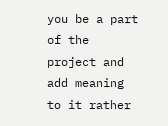you be a part of the project and add meaning to it rather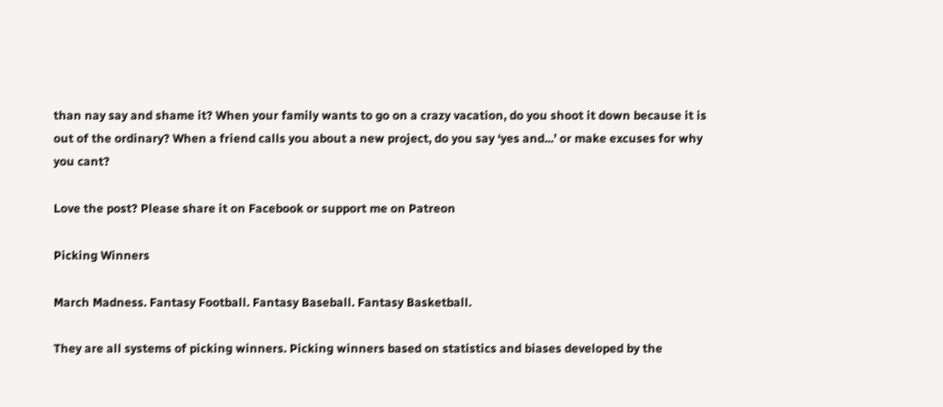than nay say and shame it? When your family wants to go on a crazy vacation, do you shoot it down because it is out of the ordinary? When a friend calls you about a new project, do you say ‘yes and...’ or make excuses for why you cant?

Love the post? Please share it on Facebook or support me on Patreon

Picking Winners

March Madness. Fantasy Football. Fantasy Baseball. Fantasy Basketball.

They are all systems of picking winners. Picking winners based on statistics and biases developed by the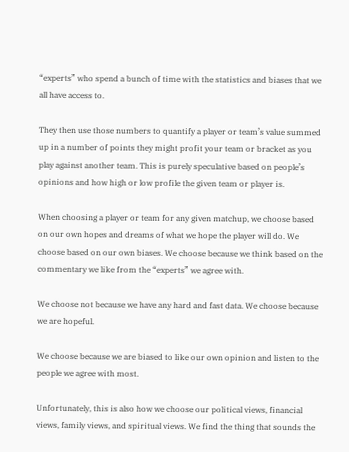“experts” who spend a bunch of time with the statistics and biases that we all have access to.

They then use those numbers to quantify a player or team’s value summed up in a number of points they might profit your team or bracket as you play against another team. This is purely speculative based on people’s opinions and how high or low profile the given team or player is.

When choosing a player or team for any given matchup, we choose based on our own hopes and dreams of what we hope the player will do. We choose based on our own biases. We choose because we think based on the commentary we like from the “experts” we agree with.

We choose not because we have any hard and fast data. We choose because we are hopeful.

We choose because we are biased to like our own opinion and listen to the people we agree with most.

Unfortunately, this is also how we choose our political views, financial views, family views, and spiritual views. We find the thing that sounds the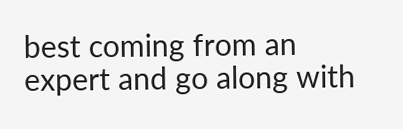best coming from an expert and go along with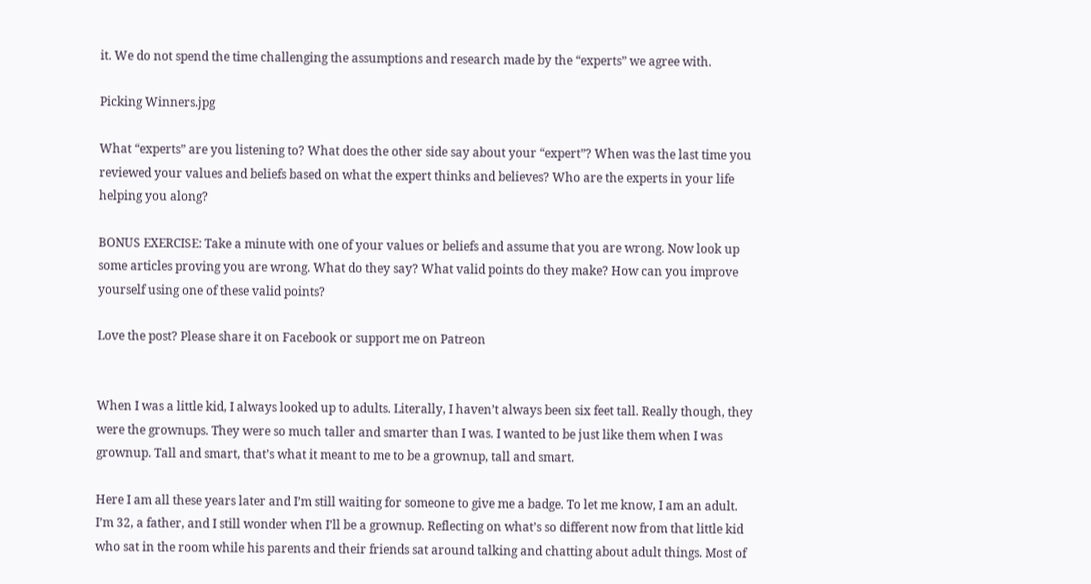it. We do not spend the time challenging the assumptions and research made by the “experts” we agree with.

Picking Winners.jpg

What “experts” are you listening to? What does the other side say about your “expert”? When was the last time you reviewed your values and beliefs based on what the expert thinks and believes? Who are the experts in your life helping you along?

BONUS EXERCISE: Take a minute with one of your values or beliefs and assume that you are wrong. Now look up some articles proving you are wrong. What do they say? What valid points do they make? How can you improve yourself using one of these valid points?

Love the post? Please share it on Facebook or support me on Patreon


When I was a little kid, I always looked up to adults. Literally, I haven’t always been six feet tall. Really though, they were the grownups. They were so much taller and smarter than I was. I wanted to be just like them when I was grownup. Tall and smart, that’s what it meant to me to be a grownup, tall and smart.

Here I am all these years later and I’m still waiting for someone to give me a badge. To let me know, I am an adult. I’m 32, a father, and I still wonder when I’ll be a grownup. Reflecting on what’s so different now from that little kid who sat in the room while his parents and their friends sat around talking and chatting about adult things. Most of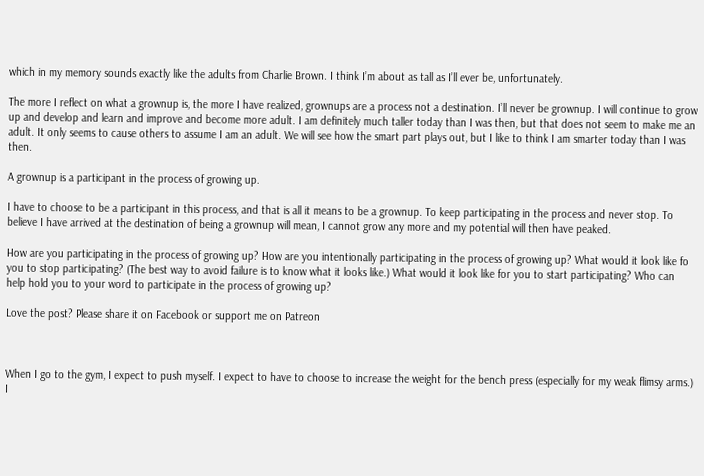which in my memory sounds exactly like the adults from Charlie Brown. I think I’m about as tall as I’ll ever be, unfortunately.

The more I reflect on what a grownup is, the more I have realized, grownups are a process not a destination. I’ll never be grownup. I will continue to grow up and develop and learn and improve and become more adult. I am definitely much taller today than I was then, but that does not seem to make me an adult. It only seems to cause others to assume I am an adult. We will see how the smart part plays out, but I like to think I am smarter today than I was then.

A grownup is a participant in the process of growing up.

I have to choose to be a participant in this process, and that is all it means to be a grownup. To keep participating in the process and never stop. To believe I have arrived at the destination of being a grownup will mean, I cannot grow any more and my potential will then have peaked.

How are you participating in the process of growing up? How are you intentionally participating in the process of growing up? What would it look like fo you to stop participating? (The best way to avoid failure is to know what it looks like.) What would it look like for you to start participating? Who can help hold you to your word to participate in the process of growing up?

Love the post? Please share it on Facebook or support me on Patreon



When I go to the gym, I expect to push myself. I expect to have to choose to increase the weight for the bench press (especially for my weak flimsy arms.) I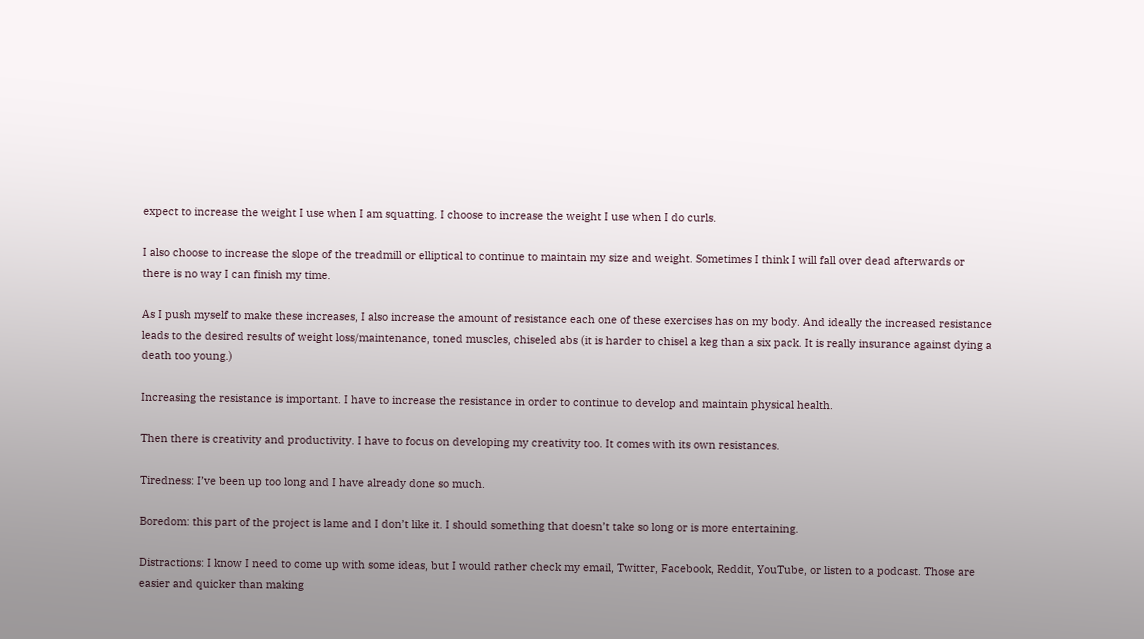expect to increase the weight I use when I am squatting. I choose to increase the weight I use when I do curls.

I also choose to increase the slope of the treadmill or elliptical to continue to maintain my size and weight. Sometimes I think I will fall over dead afterwards or there is no way I can finish my time.

As I push myself to make these increases, I also increase the amount of resistance each one of these exercises has on my body. And ideally the increased resistance leads to the desired results of weight loss/maintenance, toned muscles, chiseled abs (it is harder to chisel a keg than a six pack. It is really insurance against dying a death too young.)

Increasing the resistance is important. I have to increase the resistance in order to continue to develop and maintain physical health.

Then there is creativity and productivity. I have to focus on developing my creativity too. It comes with its own resistances.

Tiredness: I’ve been up too long and I have already done so much.

Boredom: this part of the project is lame and I don’t like it. I should something that doesn’t take so long or is more entertaining.

Distractions: I know I need to come up with some ideas, but I would rather check my email, Twitter, Facebook, Reddit, YouTube, or listen to a podcast. Those are easier and quicker than making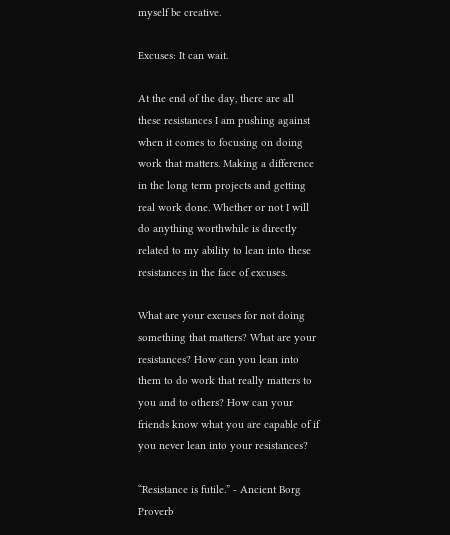myself be creative.

Excuses: It can wait.

At the end of the day, there are all these resistances I am pushing against when it comes to focusing on doing work that matters. Making a difference in the long term projects and getting real work done. Whether or not I will do anything worthwhile is directly related to my ability to lean into these resistances in the face of excuses.

What are your excuses for not doing something that matters? What are your resistances? How can you lean into them to do work that really matters to you and to others? How can your friends know what you are capable of if you never lean into your resistances?

“Resistance is futile.” - Ancient Borg Proverb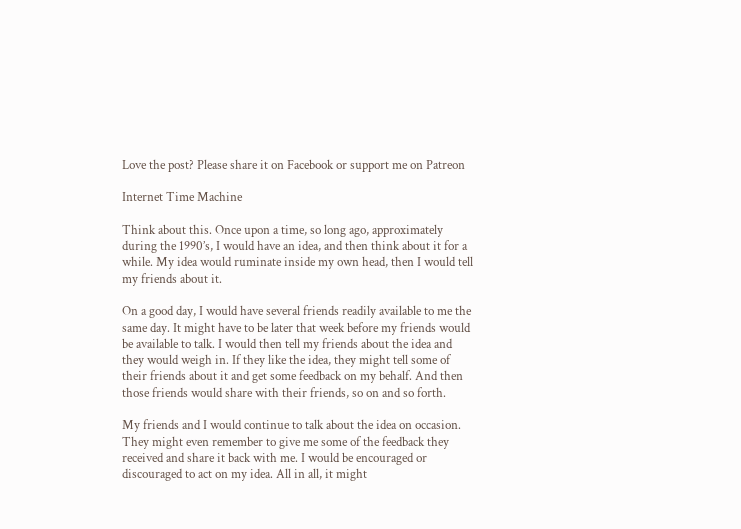Love the post? Please share it on Facebook or support me on Patreon

Internet Time Machine

Think about this. Once upon a time, so long ago, approximately during the 1990’s, I would have an idea, and then think about it for a while. My idea would ruminate inside my own head, then I would tell my friends about it.

On a good day, I would have several friends readily available to me the same day. It might have to be later that week before my friends would be available to talk. I would then tell my friends about the idea and they would weigh in. If they like the idea, they might tell some of their friends about it and get some feedback on my behalf. And then those friends would share with their friends, so on and so forth.

My friends and I would continue to talk about the idea on occasion. They might even remember to give me some of the feedback they received and share it back with me. I would be encouraged or discouraged to act on my idea. All in all, it might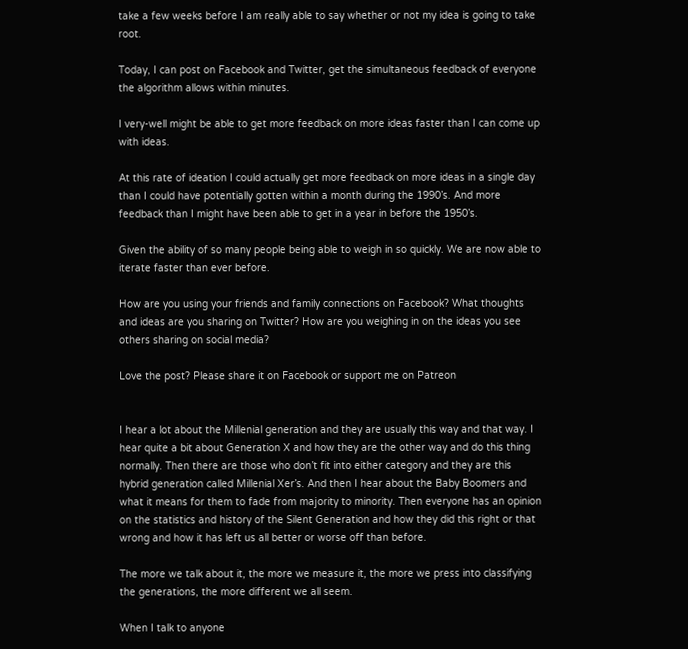take a few weeks before I am really able to say whether or not my idea is going to take root.

Today, I can post on Facebook and Twitter, get the simultaneous feedback of everyone the algorithm allows within minutes.

I very-well might be able to get more feedback on more ideas faster than I can come up with ideas.

At this rate of ideation I could actually get more feedback on more ideas in a single day than I could have potentially gotten within a month during the 1990’s. And more feedback than I might have been able to get in a year in before the 1950’s.

Given the ability of so many people being able to weigh in so quickly. We are now able to iterate faster than ever before.

How are you using your friends and family connections on Facebook? What thoughts and ideas are you sharing on Twitter? How are you weighing in on the ideas you see others sharing on social media?

Love the post? Please share it on Facebook or support me on Patreon


I hear a lot about the Millenial generation and they are usually this way and that way. I hear quite a bit about Generation X and how they are the other way and do this thing normally. Then there are those who don’t fit into either category and they are this hybrid generation called Millenial Xer’s. And then I hear about the Baby Boomers and what it means for them to fade from majority to minority. Then everyone has an opinion on the statistics and history of the Silent Generation and how they did this right or that wrong and how it has left us all better or worse off than before.

The more we talk about it, the more we measure it, the more we press into classifying the generations, the more different we all seem.

When I talk to anyone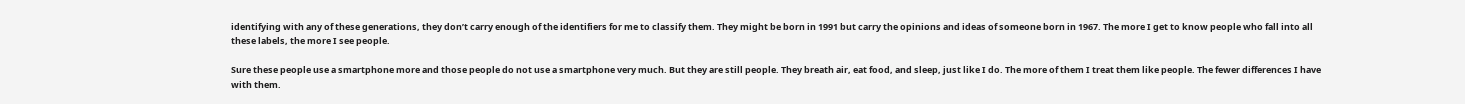identifying with any of these generations, they don’t carry enough of the identifiers for me to classify them. They might be born in 1991 but carry the opinions and ideas of someone born in 1967. The more I get to know people who fall into all these labels, the more I see people.

Sure these people use a smartphone more and those people do not use a smartphone very much. But they are still people. They breath air, eat food, and sleep, just like I do. The more of them I treat them like people. The fewer differences I have with them.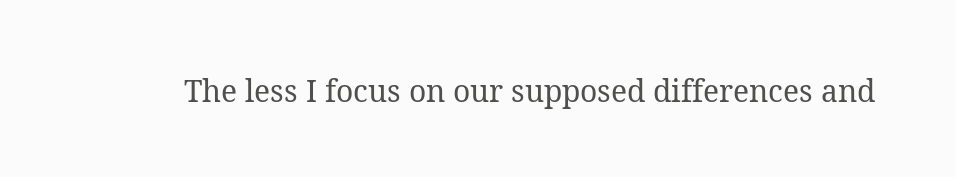The less I focus on our supposed differences and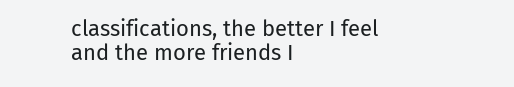classifications, the better I feel and the more friends I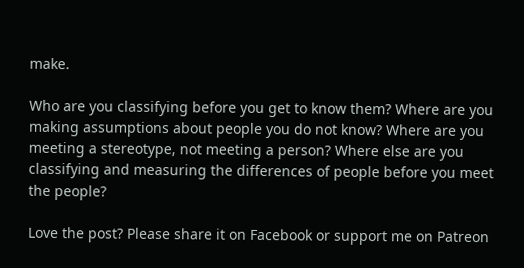make.

Who are you classifying before you get to know them? Where are you making assumptions about people you do not know? Where are you meeting a stereotype, not meeting a person? Where else are you classifying and measuring the differences of people before you meet the people?

Love the post? Please share it on Facebook or support me on Patreon